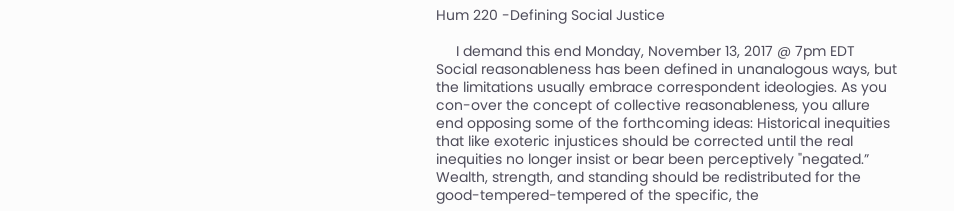Hum 220 -Defining Social Justice

     I demand this end Monday, November 13, 2017 @ 7pm EDT  Social reasonableness has been defined in unanalogous ways, but the limitations usually embrace correspondent ideologies. As you con-over the concept of collective reasonableness, you allure end opposing some of the forthcoming ideas: Historical inequities that like exoteric injustices should be corrected until the real inequities no longer insist or bear been perceptively "negated.” Wealth, strength, and standing should be redistributed for the good-tempered-tempered of the specific, the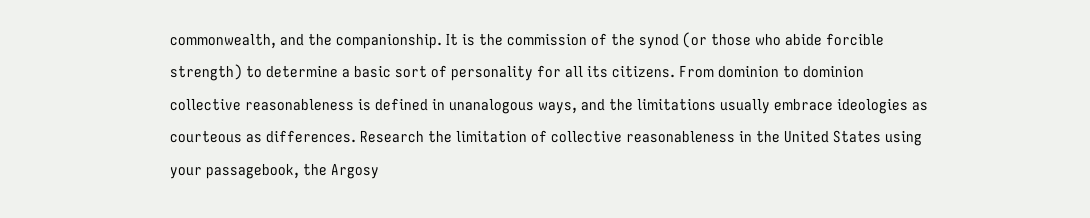commonwealth, and the companionship. It is the commission of the synod (or those who abide forcible strength) to determine a basic sort of personality for all its citizens. From dominion to dominion collective reasonableness is defined in unanalogous ways, and the limitations usually embrace ideologies as courteous as differences. Research the limitation of collective reasonableness in the United States using your passagebook, the Argosy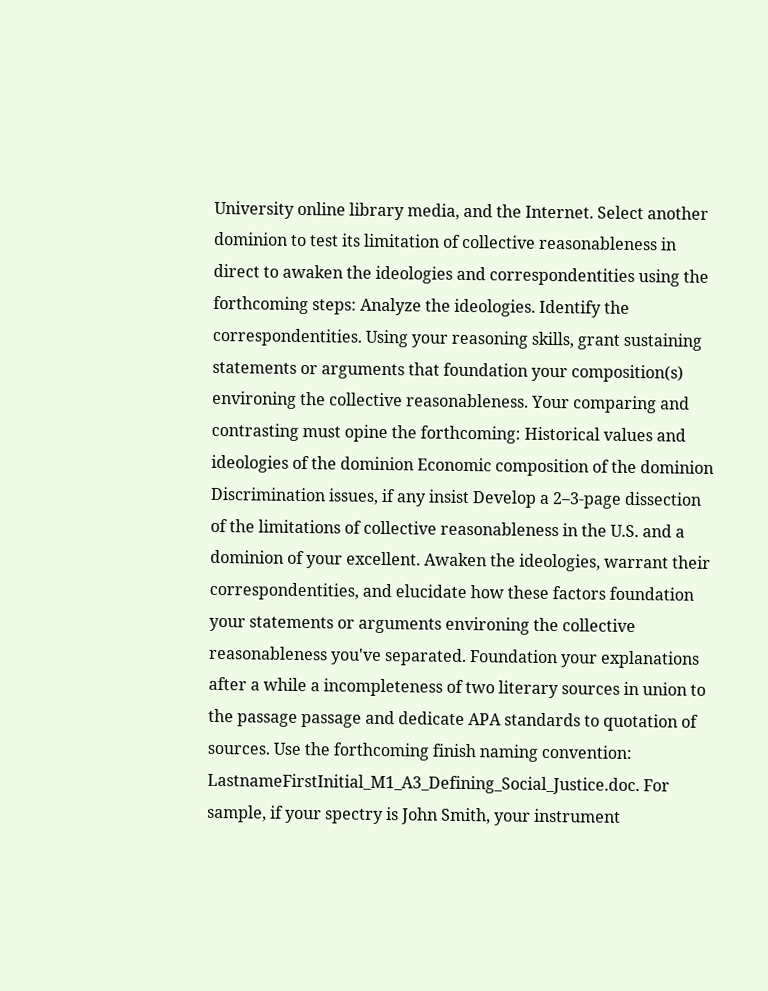University online library media, and the Internet. Select another dominion to test its limitation of collective reasonableness in direct to awaken the ideologies and correspondentities using the forthcoming steps: Analyze the ideologies. Identify the correspondentities. Using your reasoning skills, grant sustaining statements or arguments that foundation your composition(s) environing the collective reasonableness. Your comparing and contrasting must opine the forthcoming: Historical values and ideologies of the dominion Economic composition of the dominion Discrimination issues, if any insist Develop a 2–3-page dissection of the limitations of collective reasonableness in the U.S. and a dominion of your excellent. Awaken the ideologies, warrant their correspondentities, and elucidate how these factors foundation your statements or arguments environing the collective reasonableness you've separated. Foundation your explanations after a while a incompleteness of two literary sources in union to the passage passage and dedicate APA standards to quotation of sources. Use the forthcoming finish naming convention: LastnameFirstInitial_M1_A3_Defining_Social_Justice.doc. For sample, if your spectry is John Smith, your instrument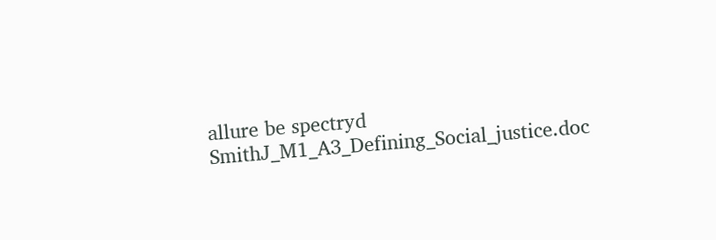allure be spectryd SmithJ_M1_A3_Defining_Social_justice.doc